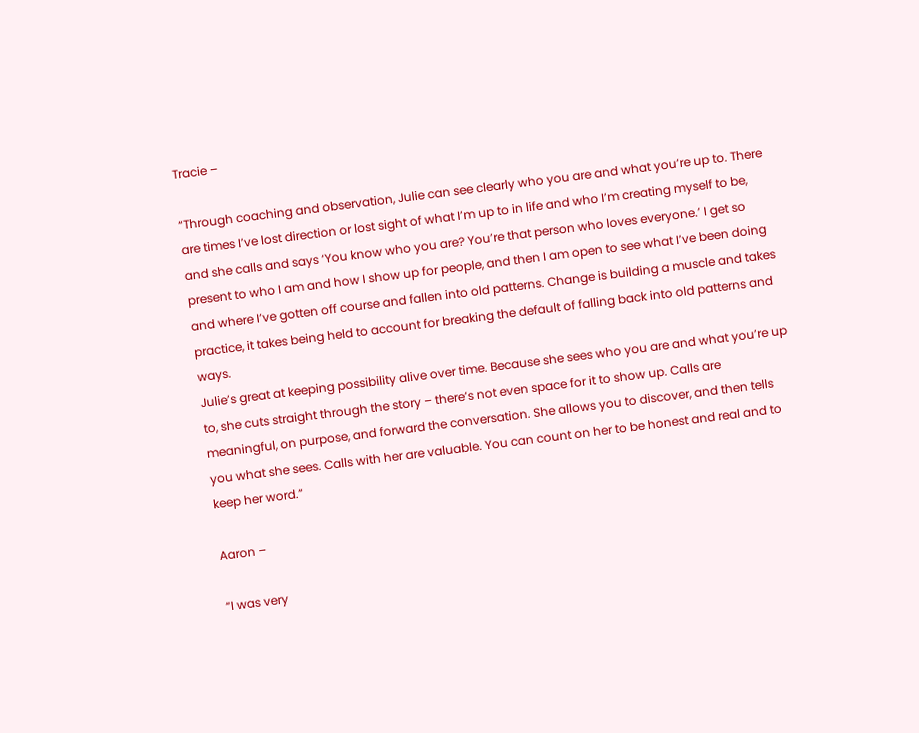Tracie –

“Through coaching and observation, Julie can see clearly who you are and what you’re up to. There are times I’ve lost direction or lost sight of what I’m up to in life and who I’m creating myself to be, and she calls and says ‘You know who you are? You’re that person who loves everyone.’ I get so present to who I am and how I show up for people, and then I am open to see what I’ve been doing and where I’ve gotten off course and fallen into old patterns. Change is building a muscle and takes practice, it takes being held to account for breaking the default of falling back into old patterns and ways.
Julie’s great at keeping possibility alive over time. Because she sees who you are and what you’re up to, she cuts straight through the story – there’s not even space for it to show up. Calls are meaningful, on purpose, and forward the conversation. She allows you to discover, and then tells you what she sees. Calls with her are valuable. You can count on her to be honest and real and to keep her word.”

Aaron –

“I was very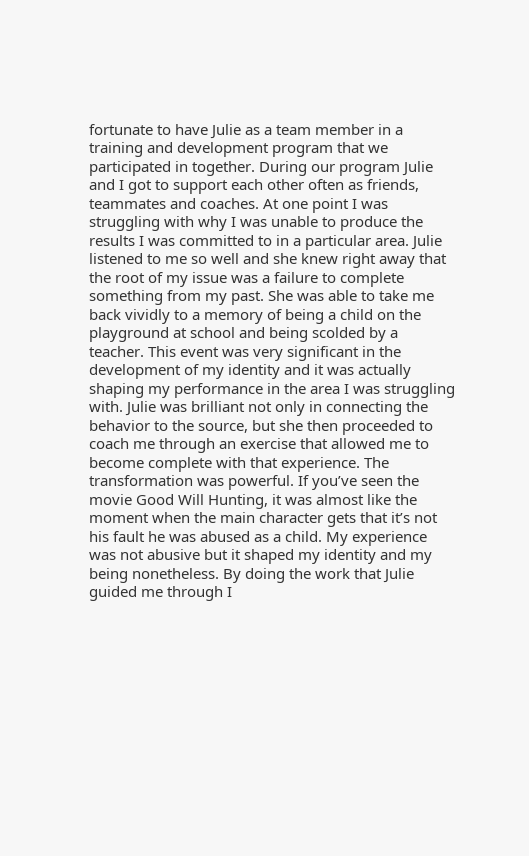fortunate to have Julie as a team member in a training and development program that we participated in together. During our program Julie and I got to support each other often as friends, teammates and coaches. At one point I was struggling with why I was unable to produce the results I was committed to in a particular area. Julie listened to me so well and she knew right away that the root of my issue was a failure to complete something from my past. She was able to take me back vividly to a memory of being a child on the playground at school and being scolded by a teacher. This event was very significant in the development of my identity and it was actually shaping my performance in the area I was struggling with. Julie was brilliant not only in connecting the behavior to the source, but she then proceeded to coach me through an exercise that allowed me to become complete with that experience. The transformation was powerful. If you’ve seen the movie Good Will Hunting, it was almost like the moment when the main character gets that it’s not his fault he was abused as a child. My experience was not abusive but it shaped my identity and my being nonetheless. By doing the work that Julie guided me through I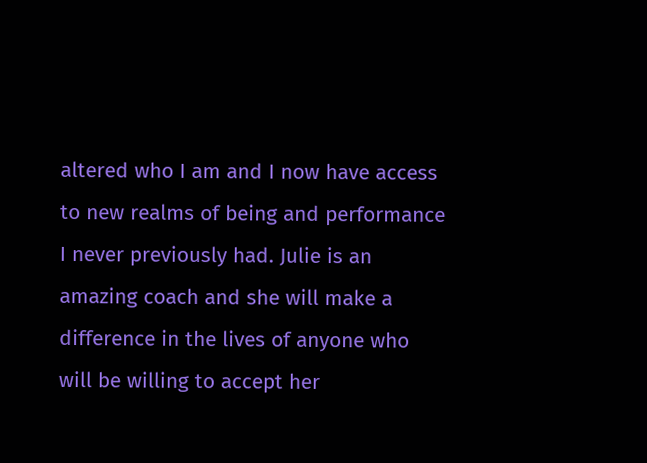altered who I am and I now have access to new realms of being and performance I never previously had. Julie is an amazing coach and she will make a difference in the lives of anyone who will be willing to accept her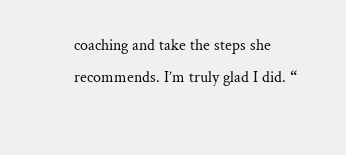coaching and take the steps she recommends. I’m truly glad I did. “